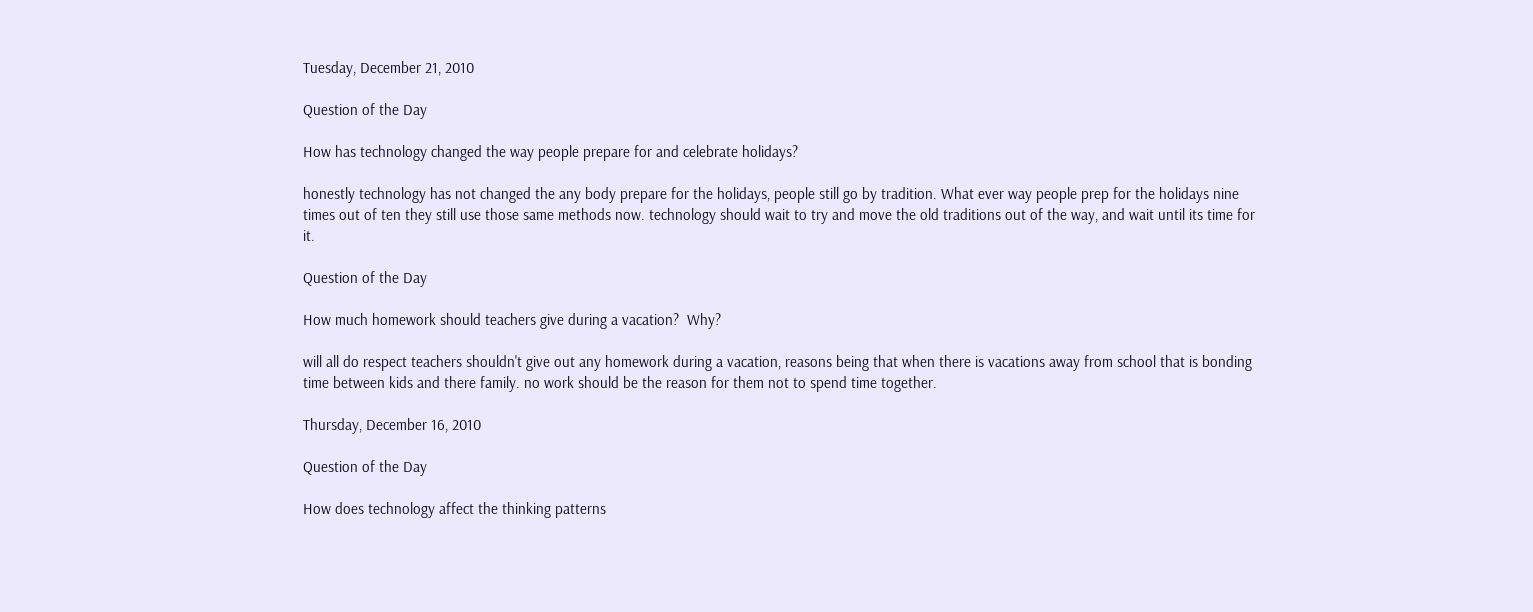Tuesday, December 21, 2010

Question of the Day

How has technology changed the way people prepare for and celebrate holidays?

honestly technology has not changed the any body prepare for the holidays, people still go by tradition. What ever way people prep for the holidays nine times out of ten they still use those same methods now. technology should wait to try and move the old traditions out of the way, and wait until its time for it.

Question of the Day

How much homework should teachers give during a vacation?  Why?

will all do respect teachers shouldn't give out any homework during a vacation, reasons being that when there is vacations away from school that is bonding time between kids and there family. no work should be the reason for them not to spend time together.

Thursday, December 16, 2010

Question of the Day

How does technology affect the thinking patterns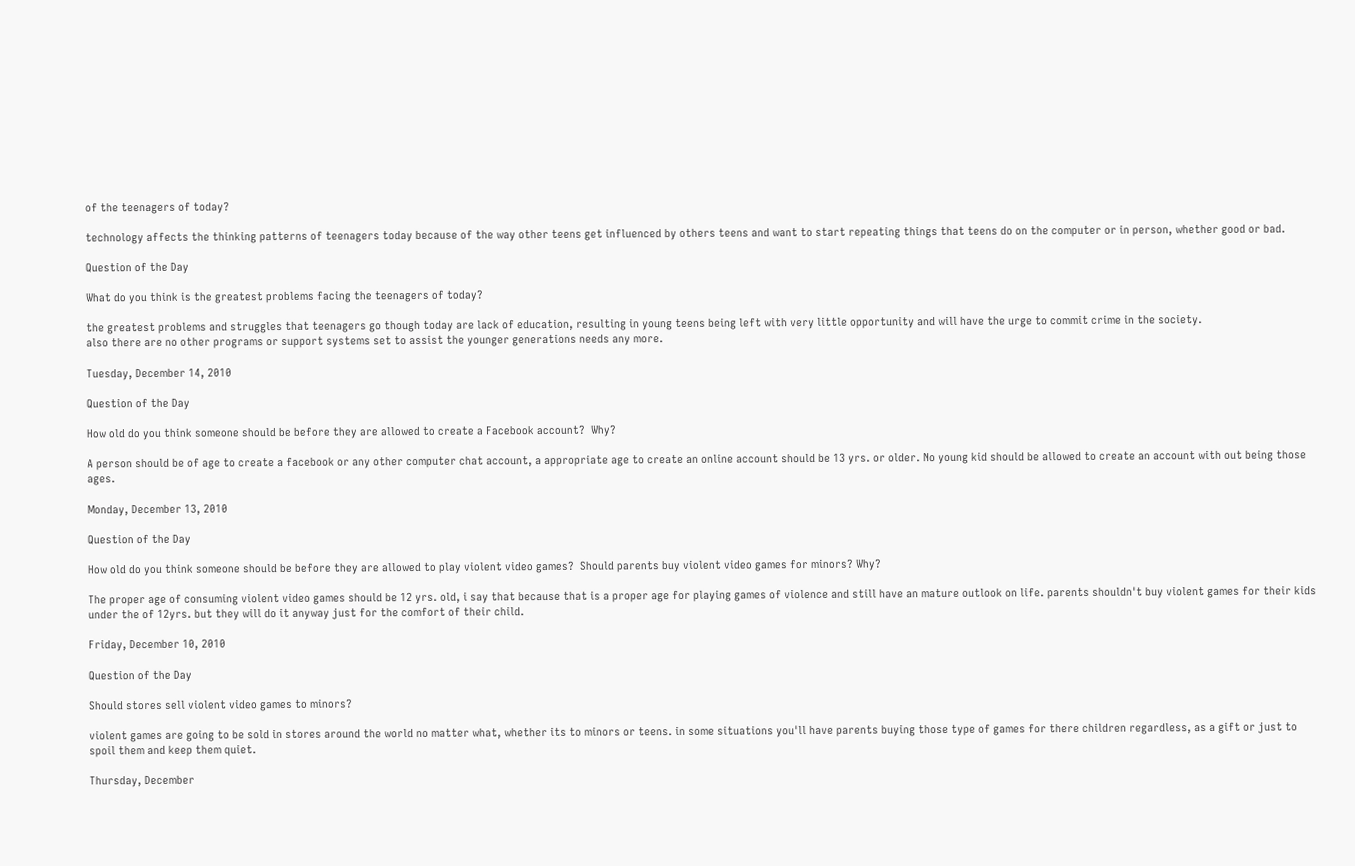of the teenagers of today?

technology affects the thinking patterns of teenagers today because of the way other teens get influenced by others teens and want to start repeating things that teens do on the computer or in person, whether good or bad.

Question of the Day

What do you think is the greatest problems facing the teenagers of today?

the greatest problems and struggles that teenagers go though today are lack of education, resulting in young teens being left with very little opportunity and will have the urge to commit crime in the society.
also there are no other programs or support systems set to assist the younger generations needs any more.

Tuesday, December 14, 2010

Question of the Day

How old do you think someone should be before they are allowed to create a Facebook account?  Why?

A person should be of age to create a facebook or any other computer chat account, a appropriate age to create an online account should be 13 yrs. or older. No young kid should be allowed to create an account with out being those ages.

Monday, December 13, 2010

Question of the Day

How old do you think someone should be before they are allowed to play violent video games?  Should parents buy violent video games for minors? Why?

The proper age of consuming violent video games should be 12 yrs. old, i say that because that is a proper age for playing games of violence and still have an mature outlook on life. parents shouldn't buy violent games for their kids under the of 12yrs. but they will do it anyway just for the comfort of their child.

Friday, December 10, 2010

Question of the Day

Should stores sell violent video games to minors?

violent games are going to be sold in stores around the world no matter what, whether its to minors or teens. in some situations you'll have parents buying those type of games for there children regardless, as a gift or just to spoil them and keep them quiet.

Thursday, December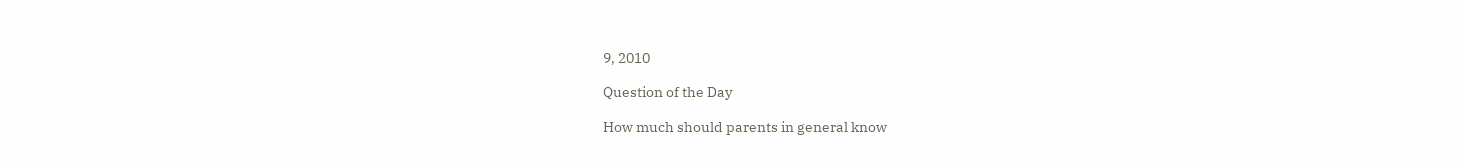9, 2010

Question of the Day

How much should parents in general know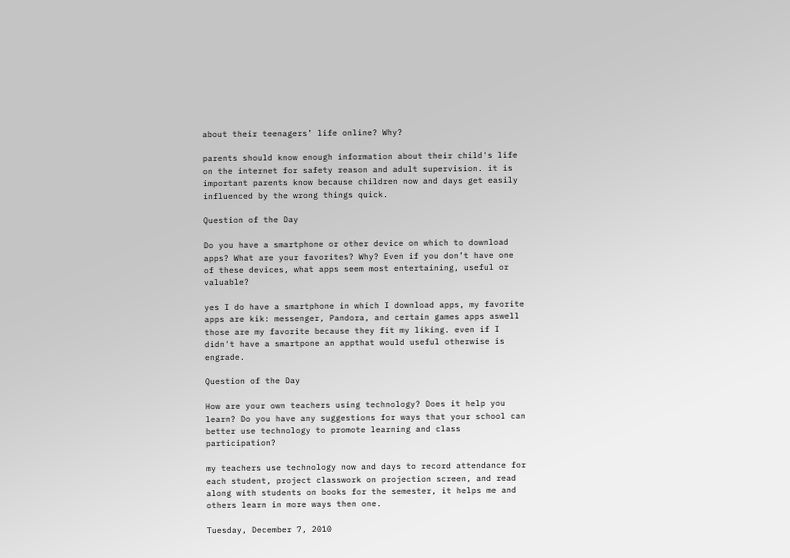about their teenagers’ life online? Why?

parents should know enough information about their child's life on the internet for safety reason and adult supervision. it is important parents know because children now and days get easily influenced by the wrong things quick.

Question of the Day

Do you have a smartphone or other device on which to download apps? What are your favorites? Why? Even if you don’t have one of these devices, what apps seem most entertaining, useful or valuable?

yes I do have a smartphone in which I download apps, my favorite apps are kik: messenger, Pandora, and certain games apps aswell those are my favorite because they fit my liking. even if I didn't have a smartpone an appthat would useful otherwise is engrade.

Question of the Day

How are your own teachers using technology? Does it help you learn? Do you have any suggestions for ways that your school can better use technology to promote learning and class participation?

my teachers use technology now and days to record attendance for each student, project classwork on projection screen, and read along with students on books for the semester, it helps me and others learn in more ways then one.

Tuesday, December 7, 2010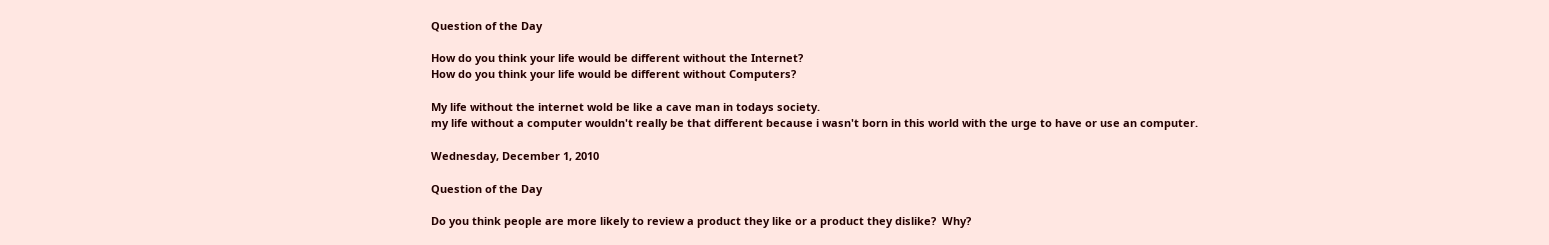Question of the Day

How do you think your life would be different without the Internet?
How do you think your life would be different without Computers?

My life without the internet wold be like a cave man in todays society.
my life without a computer wouldn't really be that different because i wasn't born in this world with the urge to have or use an computer.

Wednesday, December 1, 2010

Question of the Day

Do you think people are more likely to review a product they like or a product they dislike?  Why?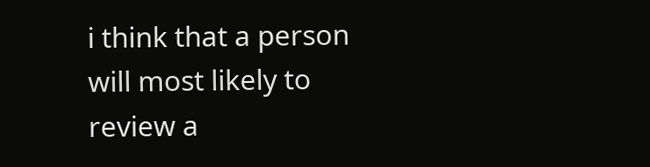i think that a person will most likely to review a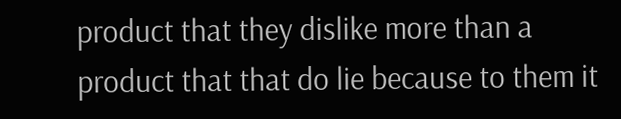product that they dislike more than a product that that do lie because to them it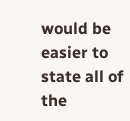would be easier to state all of the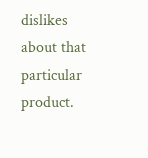dislikes about that particular product.